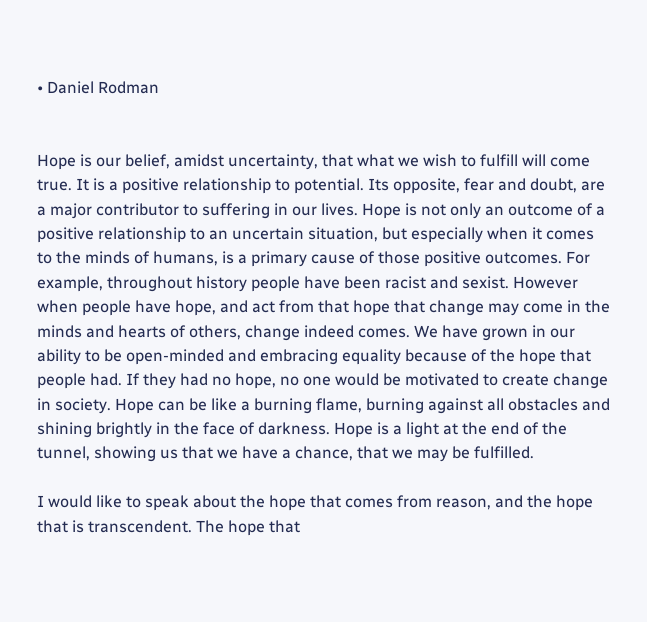• Daniel Rodman


Hope is our belief, amidst uncertainty, that what we wish to fulfill will come true. It is a positive relationship to potential. Its opposite, fear and doubt, are a major contributor to suffering in our lives. Hope is not only an outcome of a positive relationship to an uncertain situation, but especially when it comes to the minds of humans, is a primary cause of those positive outcomes. For example, throughout history people have been racist and sexist. However when people have hope, and act from that hope that change may come in the minds and hearts of others, change indeed comes. We have grown in our ability to be open-minded and embracing equality because of the hope that people had. If they had no hope, no one would be motivated to create change in society. Hope can be like a burning flame, burning against all obstacles and shining brightly in the face of darkness. Hope is a light at the end of the tunnel, showing us that we have a chance, that we may be fulfilled.

I would like to speak about the hope that comes from reason, and the hope that is transcendent. The hope that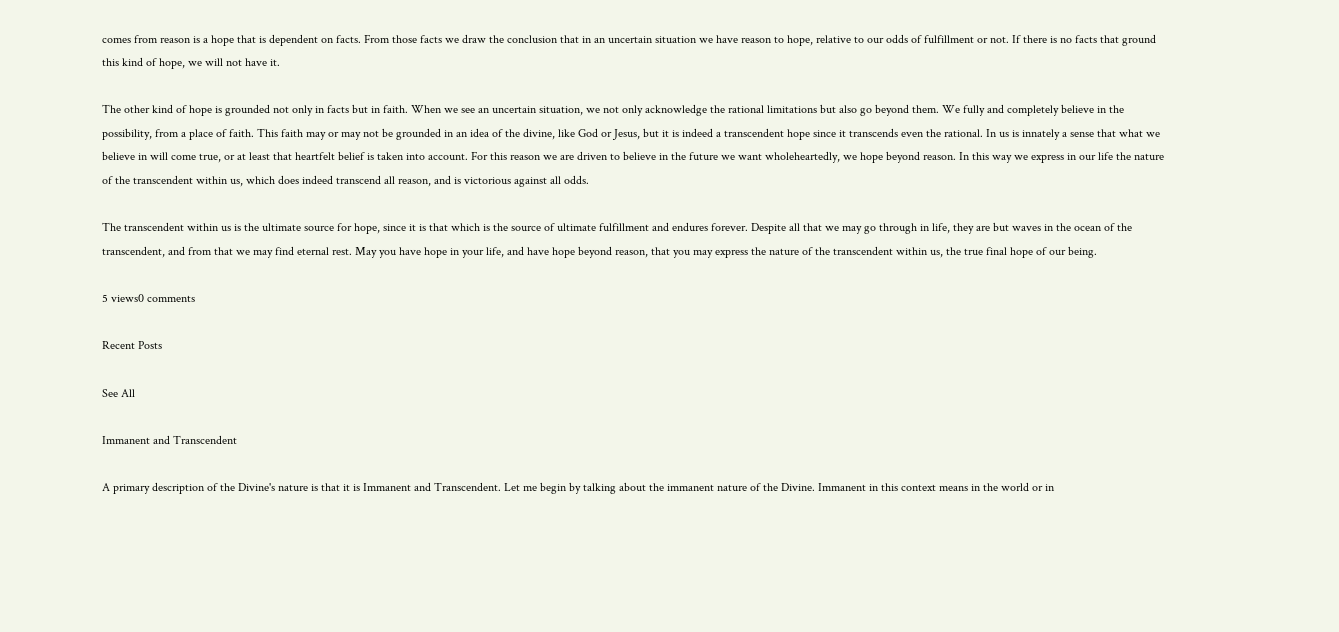comes from reason is a hope that is dependent on facts. From those facts we draw the conclusion that in an uncertain situation we have reason to hope, relative to our odds of fulfillment or not. If there is no facts that ground this kind of hope, we will not have it.

The other kind of hope is grounded not only in facts but in faith. When we see an uncertain situation, we not only acknowledge the rational limitations but also go beyond them. We fully and completely believe in the possibility, from a place of faith. This faith may or may not be grounded in an idea of the divine, like God or Jesus, but it is indeed a transcendent hope since it transcends even the rational. In us is innately a sense that what we believe in will come true, or at least that heartfelt belief is taken into account. For this reason we are driven to believe in the future we want wholeheartedly, we hope beyond reason. In this way we express in our life the nature of the transcendent within us, which does indeed transcend all reason, and is victorious against all odds.

The transcendent within us is the ultimate source for hope, since it is that which is the source of ultimate fulfillment and endures forever. Despite all that we may go through in life, they are but waves in the ocean of the transcendent, and from that we may find eternal rest. May you have hope in your life, and have hope beyond reason, that you may express the nature of the transcendent within us, the true final hope of our being.

5 views0 comments

Recent Posts

See All

Immanent and Transcendent

A primary description of the Divine's nature is that it is Immanent and Transcendent. Let me begin by talking about the immanent nature of the Divine. Immanent in this context means in the world or in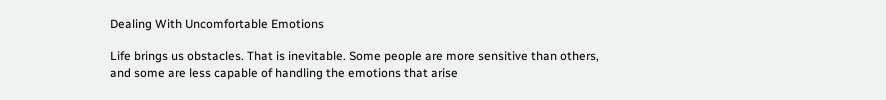Dealing With Uncomfortable Emotions

Life brings us obstacles. That is inevitable. Some people are more sensitive than others, and some are less capable of handling the emotions that arise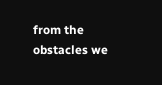from the obstacles we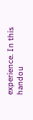experience. In this handou